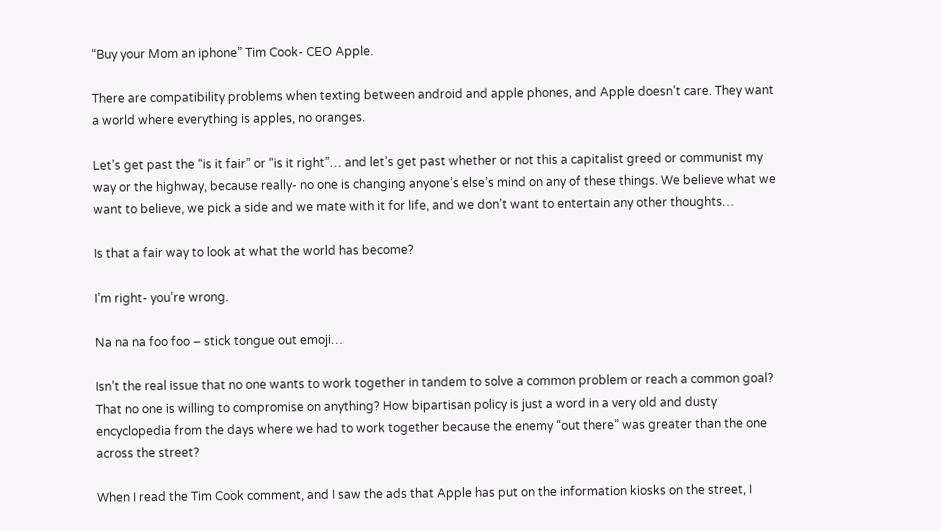“Buy your Mom an iphone” Tim Cook- CEO Apple.

There are compatibility problems when texting between android and apple phones, and Apple doesn’t care. They want a world where everything is apples, no oranges.

Let’s get past the “is it fair” or “is it right”… and let’s get past whether or not this a capitalist greed or communist my way or the highway, because really- no one is changing anyone’s else’s mind on any of these things. We believe what we want to believe, we pick a side and we mate with it for life, and we don’t want to entertain any other thoughts…

Is that a fair way to look at what the world has become?

I’m right- you’re wrong.

Na na na foo foo – stick tongue out emoji…

Isn’t the real issue that no one wants to work together in tandem to solve a common problem or reach a common goal? That no one is willing to compromise on anything? How bipartisan policy is just a word in a very old and dusty encyclopedia from the days where we had to work together because the enemy “out there” was greater than the one across the street?

When I read the Tim Cook comment, and I saw the ads that Apple has put on the information kiosks on the street, I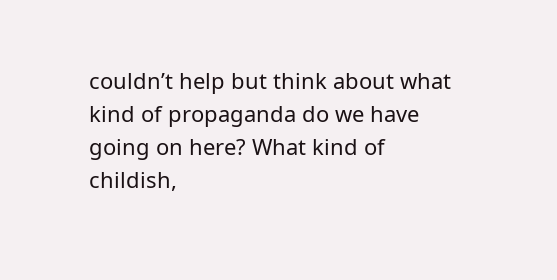couldn’t help but think about what kind of propaganda do we have going on here? What kind of childish,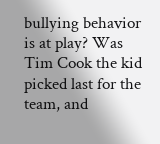bullying behavior is at play? Was Tim Cook the kid picked last for the team, and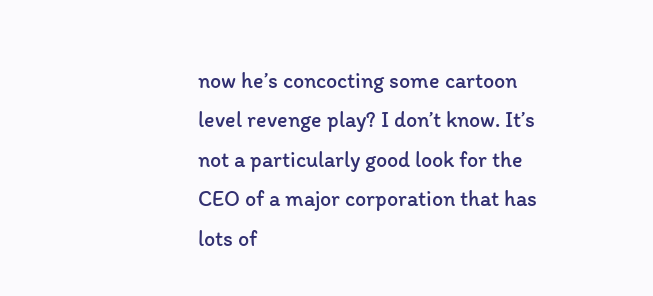now he’s concocting some cartoon level revenge play? I don’t know. It’s not a particularly good look for the CEO of a major corporation that has lots of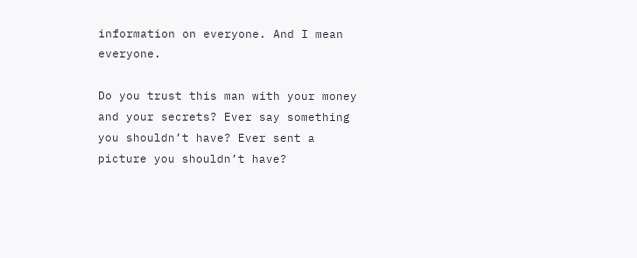information on everyone. And I mean everyone.

Do you trust this man with your money and your secrets? Ever say something you shouldn’t have? Ever sent a picture you shouldn’t have?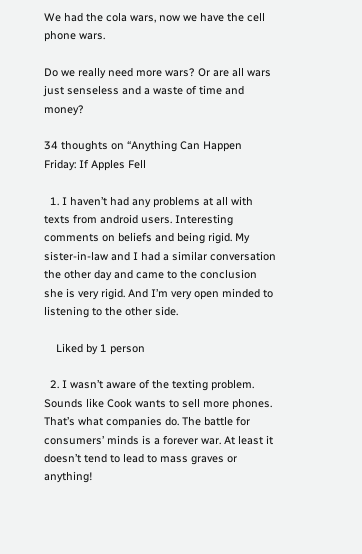We had the cola wars, now we have the cell phone wars.

Do we really need more wars? Or are all wars just senseless and a waste of time and money?

34 thoughts on “Anything Can Happen Friday: If Apples Fell

  1. I haven’t had any problems at all with texts from android users. Interesting comments on beliefs and being rigid. My sister-in-law and I had a similar conversation the other day and came to the conclusion she is very rigid. And I’m very open minded to listening to the other side.

    Liked by 1 person

  2. I wasn’t aware of the texting problem. Sounds like Cook wants to sell more phones. That’s what companies do. The battle for consumers’ minds is a forever war. At least it doesn’t tend to lead to mass graves or anything!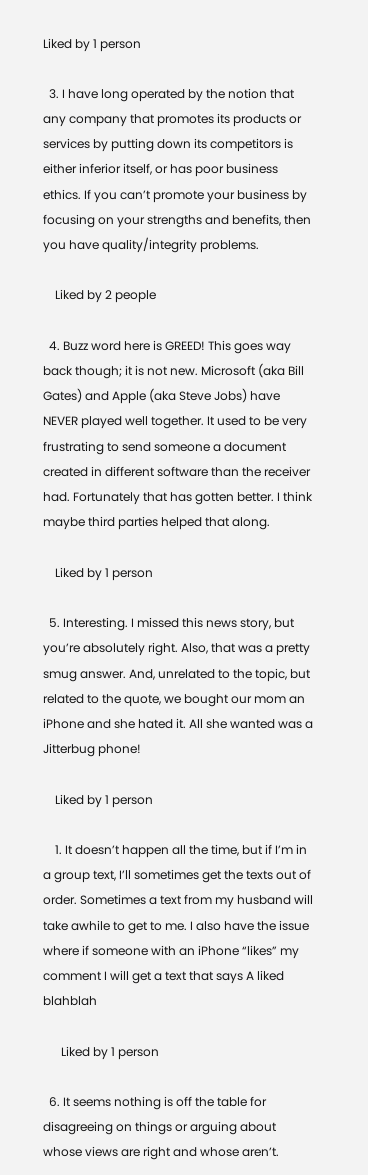Liked by 1 person

  3. I have long operated by the notion that any company that promotes its products or services by putting down its competitors is either inferior itself, or has poor business ethics. If you can’t promote your business by focusing on your strengths and benefits, then you have quality/integrity problems.

    Liked by 2 people

  4. Buzz word here is GREED! This goes way back though; it is not new. Microsoft (aka Bill Gates) and Apple (aka Steve Jobs) have NEVER played well together. It used to be very frustrating to send someone a document created in different software than the receiver had. Fortunately that has gotten better. I think maybe third parties helped that along.

    Liked by 1 person

  5. Interesting. I missed this news story, but you’re absolutely right. Also, that was a pretty smug answer. And, unrelated to the topic, but related to the quote, we bought our mom an iPhone and she hated it. All she wanted was a Jitterbug phone!

    Liked by 1 person

    1. It doesn’t happen all the time, but if I’m in a group text, I’ll sometimes get the texts out of order. Sometimes a text from my husband will take awhile to get to me. I also have the issue where if someone with an iPhone “likes” my comment I will get a text that says A liked blahblah

      Liked by 1 person

  6. It seems nothing is off the table for disagreeing on things or arguing about whose views are right and whose aren’t.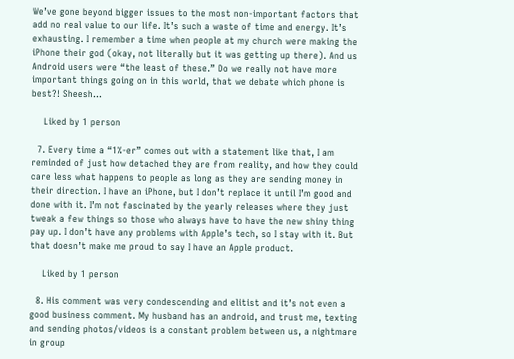We’ve gone beyond bigger issues to the most non-important factors that add no real value to our life. It’s such a waste of time and energy. It’s exhausting. I remember a time when people at my church were making the iPhone their god (okay, not literally but it was getting up there). And us Android users were “the least of these.” Do we really not have more important things going on in this world, that we debate which phone is best?! Sheesh…

    Liked by 1 person

  7. Every time a “1%-er” comes out with a statement like that, I am reminded of just how detached they are from reality, and how they could care less what happens to people as long as they are sending money in their direction. I have an iPhone, but I don’t replace it until I’m good and done with it. I’m not fascinated by the yearly releases where they just tweak a few things so those who always have to have the new shiny thing pay up. I don’t have any problems with Apple’s tech, so I stay with it. But that doesn’t make me proud to say I have an Apple product.

    Liked by 1 person

  8. His comment was very condescending and elitist and it’s not even a good business comment. My husband has an android, and trust me, texting and sending photos/videos is a constant problem between us, a nightmare in group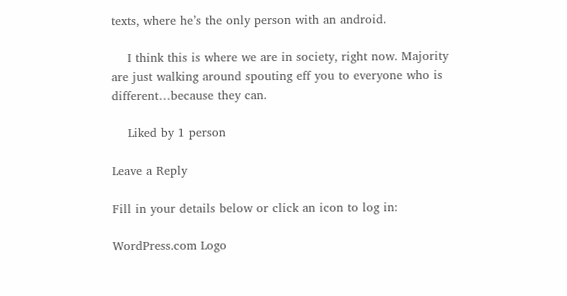texts, where he’s the only person with an android.

    I think this is where we are in society, right now. Majority are just walking around spouting eff you to everyone who is different…because they can.

    Liked by 1 person

Leave a Reply

Fill in your details below or click an icon to log in:

WordPress.com Logo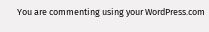You are commenting using your WordPress.com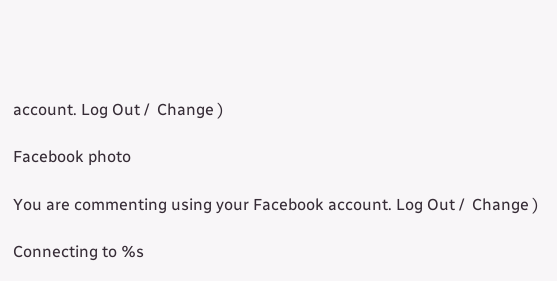account. Log Out /  Change )

Facebook photo

You are commenting using your Facebook account. Log Out /  Change )

Connecting to %s